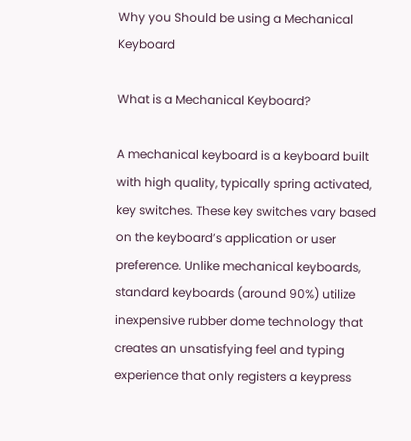Why you Should be using a Mechanical Keyboard

What is a Mechanical Keyboard?

A mechanical keyboard is a keyboard built with high quality, typically spring activated, key switches. These key switches vary based on the keyboard’s application or user preference. Unlike mechanical keyboards, standard keyboards (around 90%) utilize inexpensive rubber dome technology that creates an unsatisfying feel and typing experience that only registers a keypress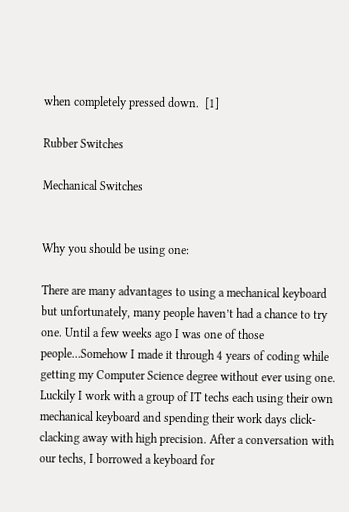when completely pressed down.  [1]

Rubber Switches

Mechanical Switches


Why you should be using one:

There are many advantages to using a mechanical keyboard but unfortunately, many people haven’t had a chance to try one. Until a few weeks ago I was one of those people…Somehow I made it through 4 years of coding while getting my Computer Science degree without ever using one. Luckily I work with a group of IT techs each using their own mechanical keyboard and spending their work days click-clacking away with high precision. After a conversation with our techs, I borrowed a keyboard for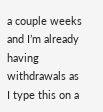a couple weeks and I’m already having withdrawals as I type this on a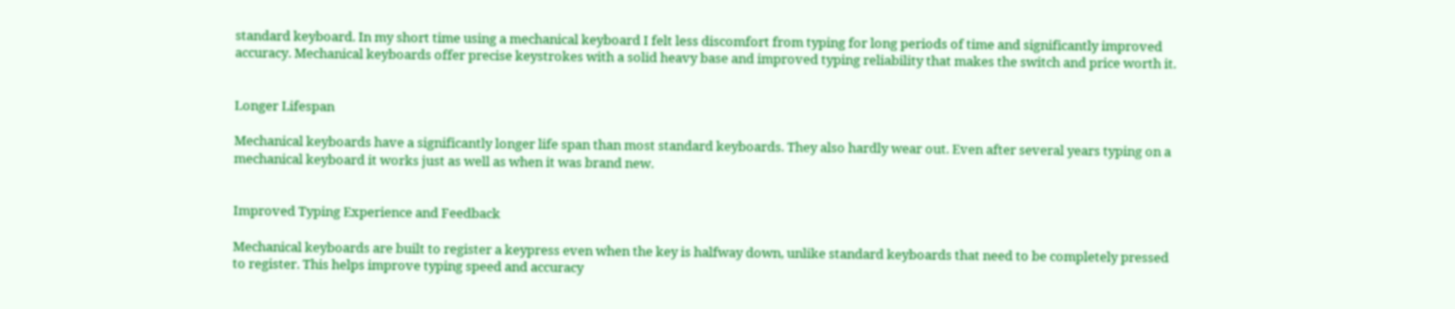standard keyboard. In my short time using a mechanical keyboard I felt less discomfort from typing for long periods of time and significantly improved accuracy. Mechanical keyboards offer precise keystrokes with a solid heavy base and improved typing reliability that makes the switch and price worth it.


Longer Lifespan

Mechanical keyboards have a significantly longer life span than most standard keyboards. They also hardly wear out. Even after several years typing on a mechanical keyboard it works just as well as when it was brand new.


Improved Typing Experience and Feedback

Mechanical keyboards are built to register a keypress even when the key is halfway down, unlike standard keyboards that need to be completely pressed to register. This helps improve typing speed and accuracy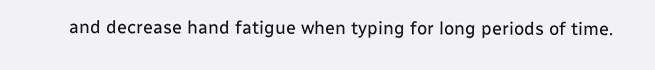and decrease hand fatigue when typing for long periods of time.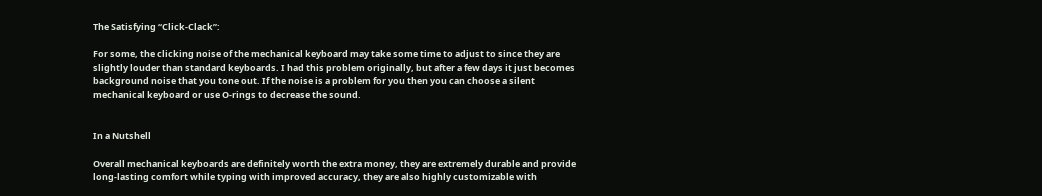The Satisfying “Click-Clack”:

For some, the clicking noise of the mechanical keyboard may take some time to adjust to since they are slightly louder than standard keyboards. I had this problem originally, but after a few days it just becomes background noise that you tone out. If the noise is a problem for you then you can choose a silent mechanical keyboard or use O-rings to decrease the sound.


In a Nutshell

Overall mechanical keyboards are definitely worth the extra money, they are extremely durable and provide long-lasting comfort while typing with improved accuracy, they are also highly customizable with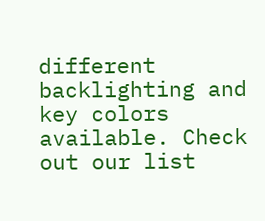different backlighting and key colors available. Check out our list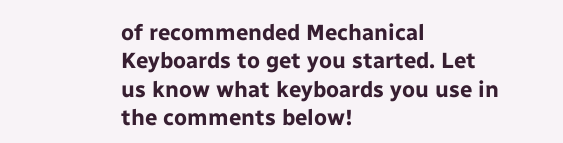of recommended Mechanical Keyboards to get you started. Let us know what keyboards you use in the comments below!